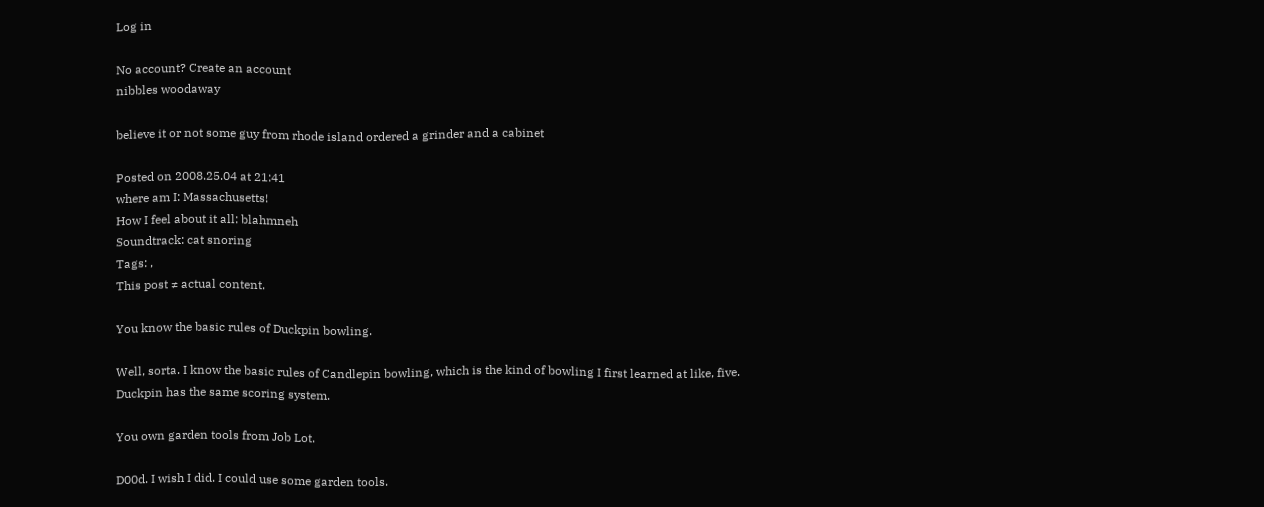Log in

No account? Create an account
nibbles woodaway

believe it or not some guy from rhode island ordered a grinder and a cabinet

Posted on 2008.25.04 at 21:41
where am I: Massachusetts!
How I feel about it all: blahmneh
Soundtrack: cat snoring
Tags: ,
This post ≠ actual content.

You know the basic rules of Duckpin bowling.

Well, sorta. I know the basic rules of Candlepin bowling, which is the kind of bowling I first learned at like, five. Duckpin has the same scoring system.

You own garden tools from Job Lot.

D00d. I wish I did. I could use some garden tools.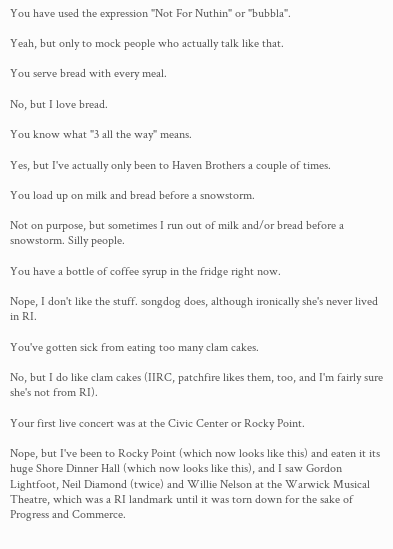You have used the expression "Not For Nuthin" or "bubbla".

Yeah, but only to mock people who actually talk like that.

You serve bread with every meal.

No, but I love bread.

You know what "3 all the way" means.

Yes, but I've actually only been to Haven Brothers a couple of times.

You load up on milk and bread before a snowstorm.

Not on purpose, but sometimes I run out of milk and/or bread before a snowstorm. Silly people.

You have a bottle of coffee syrup in the fridge right now.

Nope, I don't like the stuff. songdog does, although ironically she's never lived in RI.

You've gotten sick from eating too many clam cakes.

No, but I do like clam cakes (IIRC, patchfire likes them, too, and I'm fairly sure she's not from RI).

Your first live concert was at the Civic Center or Rocky Point.

Nope, but I've been to Rocky Point (which now looks like this) and eaten it its huge Shore Dinner Hall (which now looks like this), and I saw Gordon Lightfoot, Neil Diamond (twice) and Willie Nelson at the Warwick Musical Theatre, which was a RI landmark until it was torn down for the sake of Progress and Commerce.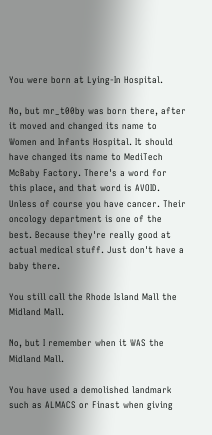You were born at Lying-In Hospital.

No, but mr_t00by was born there, after it moved and changed its name to Women and Infants Hospital. It should have changed its name to MediTech McBaby Factory. There's a word for this place, and that word is AVOID. Unless of course you have cancer. Their oncology department is one of the best. Because they're really good at actual medical stuff. Just don't have a baby there.

You still call the Rhode Island Mall the Midland Mall.

No, but I remember when it WAS the Midland Mall.

You have used a demolished landmark such as ALMACS or Finast when giving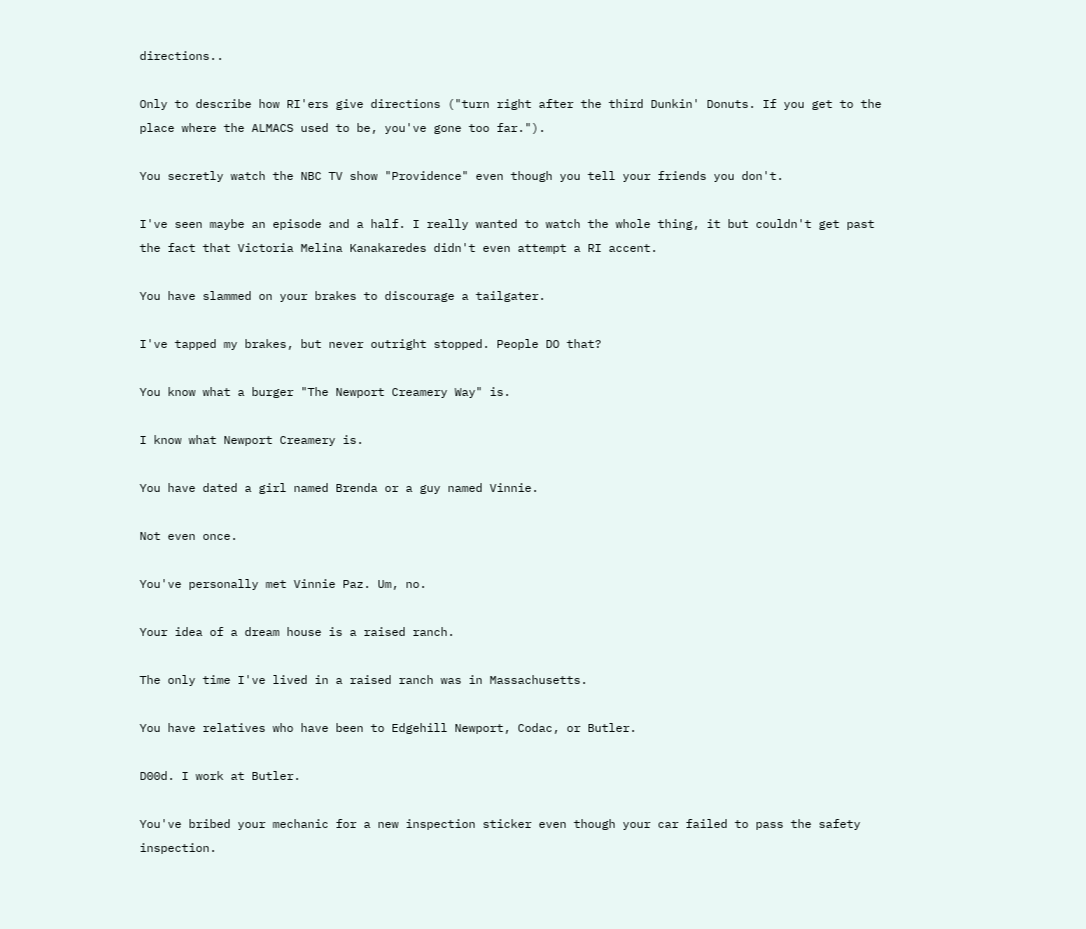directions..

Only to describe how RI'ers give directions ("turn right after the third Dunkin' Donuts. If you get to the place where the ALMACS used to be, you've gone too far.").

You secretly watch the NBC TV show "Providence" even though you tell your friends you don't.

I've seen maybe an episode and a half. I really wanted to watch the whole thing, it but couldn't get past the fact that Victoria Melina Kanakaredes didn't even attempt a RI accent.

You have slammed on your brakes to discourage a tailgater.

I've tapped my brakes, but never outright stopped. People DO that?

You know what a burger "The Newport Creamery Way" is.

I know what Newport Creamery is.

You have dated a girl named Brenda or a guy named Vinnie.

Not even once.

You've personally met Vinnie Paz. Um, no.

Your idea of a dream house is a raised ranch.

The only time I've lived in a raised ranch was in Massachusetts.

You have relatives who have been to Edgehill Newport, Codac, or Butler.

D00d. I work at Butler.

You've bribed your mechanic for a new inspection sticker even though your car failed to pass the safety inspection.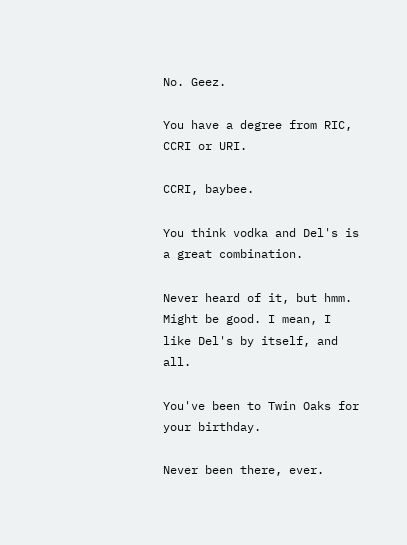No. Geez.

You have a degree from RIC, CCRI or URI.

CCRI, baybee.

You think vodka and Del's is a great combination.

Never heard of it, but hmm. Might be good. I mean, I like Del's by itself, and all.

You've been to Twin Oaks for your birthday.

Never been there, ever.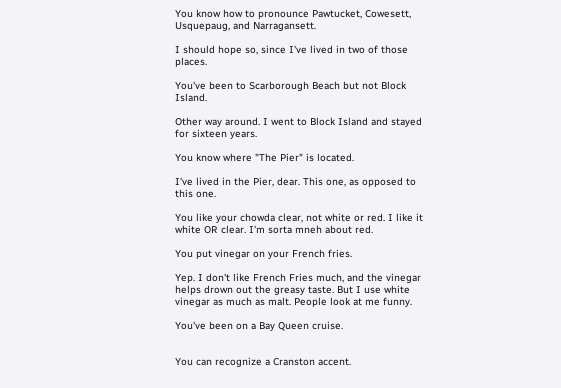You know how to pronounce Pawtucket, Cowesett, Usquepaug, and Narragansett.

I should hope so, since I've lived in two of those places.

You've been to Scarborough Beach but not Block Island.

Other way around. I went to Block Island and stayed for sixteen years.

You know where "The Pier" is located.

I've lived in the Pier, dear. This one, as opposed to this one.

You like your chowda clear, not white or red. I like it white OR clear. I'm sorta mneh about red.

You put vinegar on your French fries.

Yep. I don't like French Fries much, and the vinegar helps drown out the greasy taste. But I use white vinegar as much as malt. People look at me funny.

You've been on a Bay Queen cruise.


You can recognize a Cranston accent.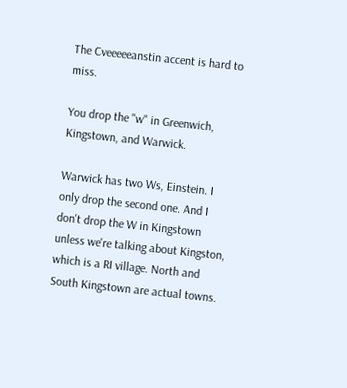The Cveeeeeanstin accent is hard to miss.

You drop the "w" in Greenwich, Kingstown, and Warwick.

Warwick has two Ws, Einstein. I only drop the second one. And I don't drop the W in Kingstown unless we're talking about Kingston, which is a RI village. North and South Kingstown are actual towns.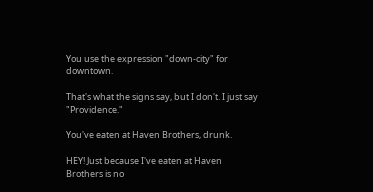You use the expression "down-city" for downtown.

That's what the signs say, but I don't. I just say "Providence."

You've eaten at Haven Brothers, drunk.

HEY! Just because I've eaten at Haven Brothers is no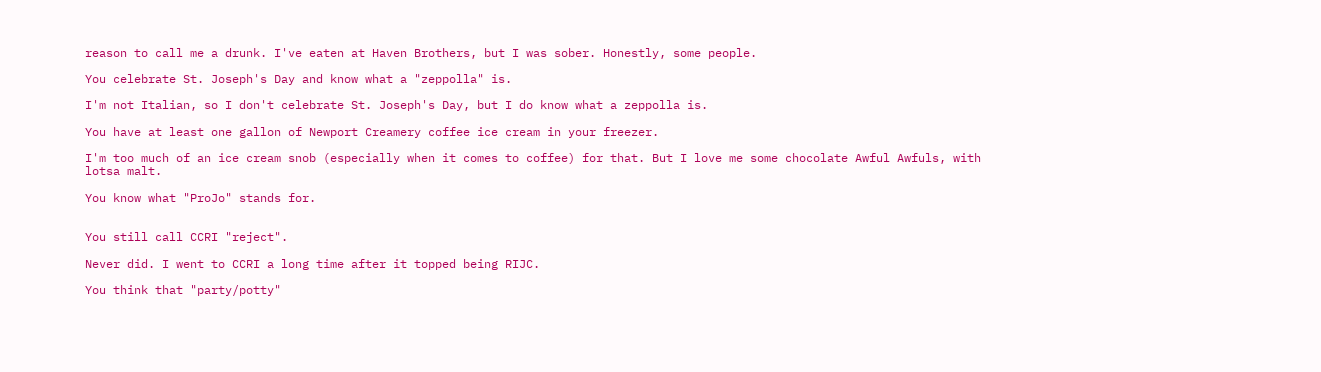reason to call me a drunk. I've eaten at Haven Brothers, but I was sober. Honestly, some people.

You celebrate St. Joseph's Day and know what a "zeppolla" is.

I'm not Italian, so I don't celebrate St. Joseph's Day, but I do know what a zeppolla is.

You have at least one gallon of Newport Creamery coffee ice cream in your freezer.

I'm too much of an ice cream snob (especially when it comes to coffee) for that. But I love me some chocolate Awful Awfuls, with lotsa malt.

You know what "ProJo" stands for.


You still call CCRI "reject".

Never did. I went to CCRI a long time after it topped being RIJC.

You think that "party/potty"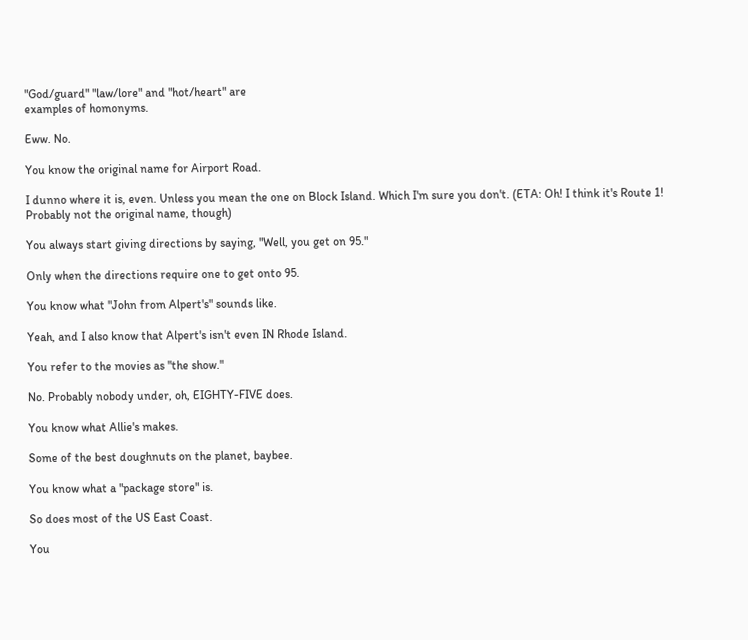"God/guard" "law/lore" and "hot/heart" are
examples of homonyms.

Eww. No.

You know the original name for Airport Road.

I dunno where it is, even. Unless you mean the one on Block Island. Which I'm sure you don't. (ETA: Oh! I think it's Route 1! Probably not the original name, though)

You always start giving directions by saying, "Well, you get on 95."

Only when the directions require one to get onto 95.

You know what "John from Alpert's" sounds like.

Yeah, and I also know that Alpert's isn't even IN Rhode Island.

You refer to the movies as "the show."

No. Probably nobody under, oh, EIGHTY-FIVE does.

You know what Allie's makes.

Some of the best doughnuts on the planet, baybee.

You know what a "package store" is.

So does most of the US East Coast.

You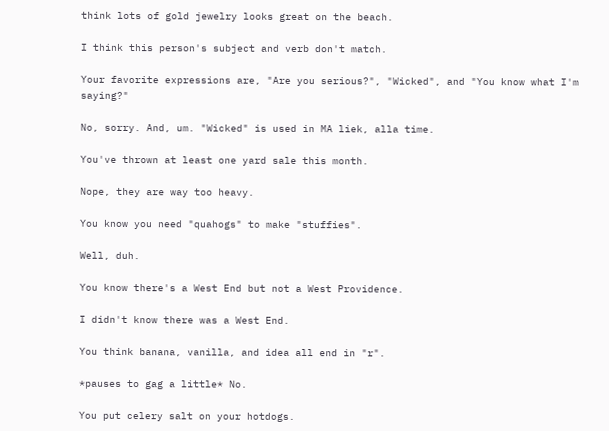think lots of gold jewelry looks great on the beach.

I think this person's subject and verb don't match.

Your favorite expressions are, "Are you serious?", "Wicked", and "You know what I'm saying?"

No, sorry. And, um. "Wicked" is used in MA liek, alla time.

You've thrown at least one yard sale this month.

Nope, they are way too heavy.

You know you need "quahogs" to make "stuffies".

Well, duh.

You know there's a West End but not a West Providence.

I didn't know there was a West End.

You think banana, vanilla, and idea all end in "r".

*pauses to gag a little* No.

You put celery salt on your hotdogs.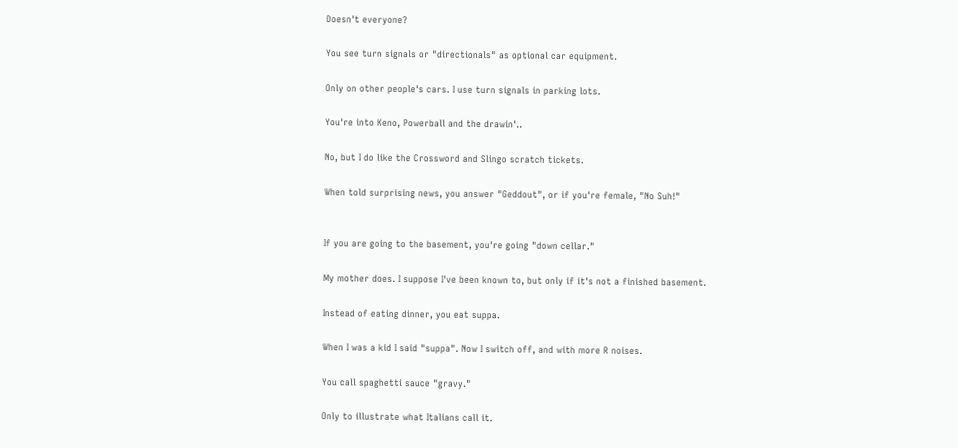Doesn't everyone?

You see turn signals or "directionals" as optional car equipment.

Only on other people's cars. I use turn signals in parking lots.

You're into Keno, Powerball and the drawin'..

No, but I do like the Crossword and Slingo scratch tickets.

When told surprising news, you answer "Geddout", or if you're female, "No Suh!"


If you are going to the basement, you're going "down cellar."

My mother does. I suppose I've been known to, but only if it's not a finished basement.

Instead of eating dinner, you eat suppa.

When I was a kid I said "suppa". Now I switch off, and with more R noises.

You call spaghetti sauce "gravy."

Only to illustrate what Italians call it.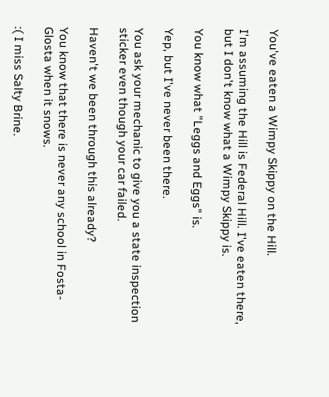You've eaten a Wimpy Skippy on the Hill.

I'm assuming the Hill is Federal Hill. I've eaten there, but I don't know what a Wimpy Skippy is.

You know what "Leggs and Eggs" is.

Yep, but I've never been there.

You ask your mechanic to give you a state inspection sticker even though your car failed.

Haven't we been through this already?

You know that there is never any school in Fosta-Glosta when it snows.

:( I miss Salty Brine.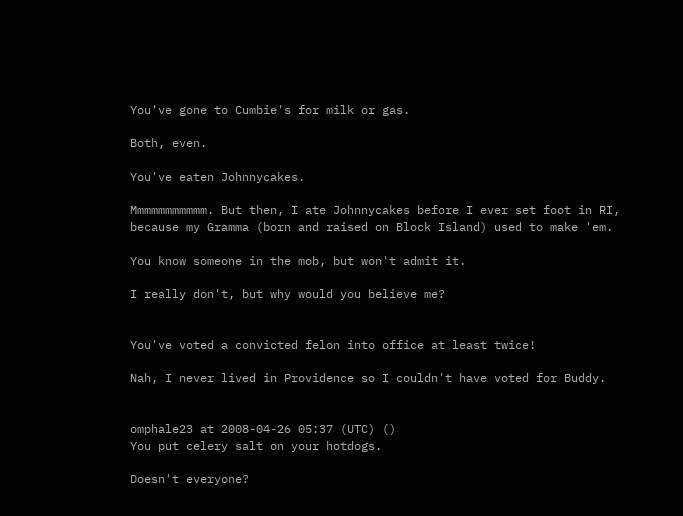You've gone to Cumbie's for milk or gas.

Both, even.

You've eaten Johnnycakes.

Mmmmmmmmmmm. But then, I ate Johnnycakes before I ever set foot in RI, because my Gramma (born and raised on Block Island) used to make 'em.

You know someone in the mob, but won't admit it.

I really don't, but why would you believe me?


You've voted a convicted felon into office at least twice!

Nah, I never lived in Providence so I couldn't have voted for Buddy.


omphale23 at 2008-04-26 05:37 (UTC) ()
You put celery salt on your hotdogs.

Doesn't everyone?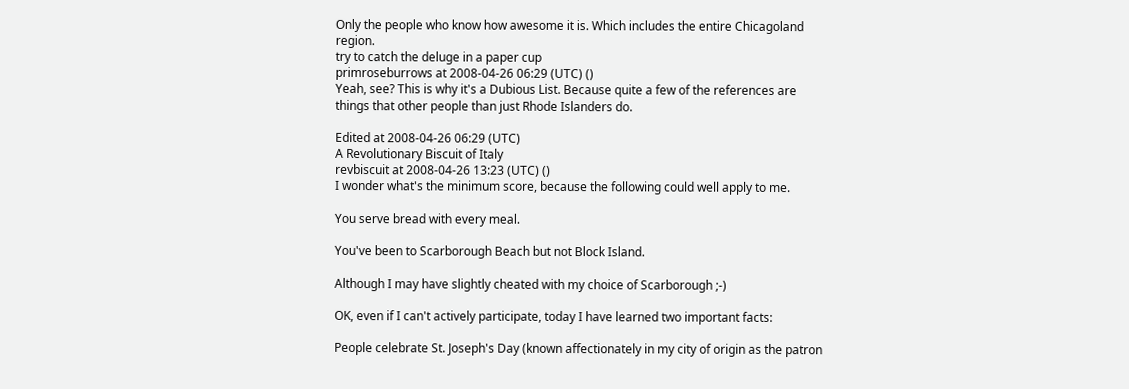Only the people who know how awesome it is. Which includes the entire Chicagoland region.
try to catch the deluge in a paper cup
primroseburrows at 2008-04-26 06:29 (UTC) ()
Yeah, see? This is why it's a Dubious List. Because quite a few of the references are things that other people than just Rhode Islanders do.

Edited at 2008-04-26 06:29 (UTC)
A Revolutionary Biscuit of Italy
revbiscuit at 2008-04-26 13:23 (UTC) ()
I wonder what's the minimum score, because the following could well apply to me.

You serve bread with every meal.

You've been to Scarborough Beach but not Block Island.

Although I may have slightly cheated with my choice of Scarborough ;-)

OK, even if I can't actively participate, today I have learned two important facts:

People celebrate St. Joseph's Day (known affectionately in my city of origin as the patron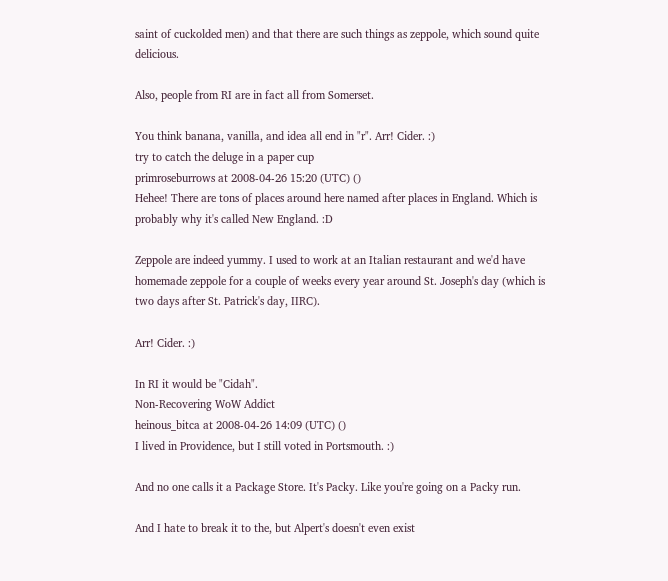saint of cuckolded men) and that there are such things as zeppole, which sound quite delicious.

Also, people from RI are in fact all from Somerset.

You think banana, vanilla, and idea all end in "r". Arr! Cider. :)
try to catch the deluge in a paper cup
primroseburrows at 2008-04-26 15:20 (UTC) ()
Hehee! There are tons of places around here named after places in England. Which is probably why it's called New England. :D

Zeppole are indeed yummy. I used to work at an Italian restaurant and we'd have homemade zeppole for a couple of weeks every year around St. Joseph's day (which is two days after St. Patrick's day, IIRC).

Arr! Cider. :)

In RI it would be "Cidah".
Non-Recovering WoW Addict
heinous_bitca at 2008-04-26 14:09 (UTC) ()
I lived in Providence, but I still voted in Portsmouth. :)

And no one calls it a Package Store. It's Packy. Like you're going on a Packy run.

And I hate to break it to the, but Alpert's doesn't even exist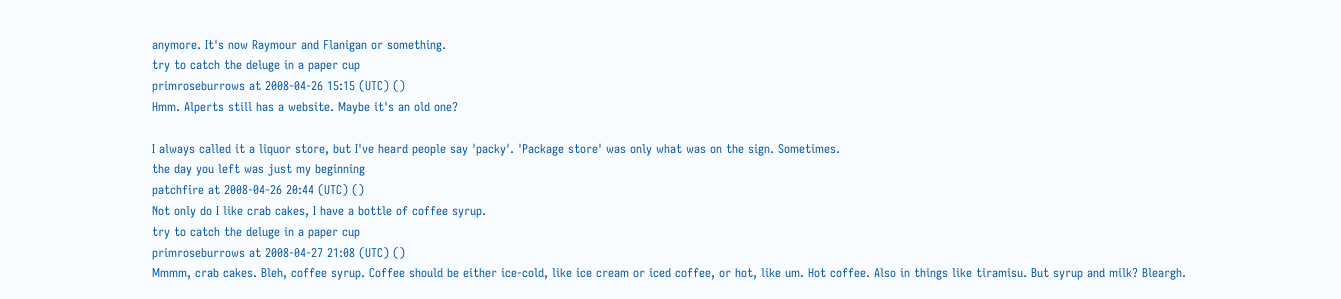anymore. It's now Raymour and Flanigan or something.
try to catch the deluge in a paper cup
primroseburrows at 2008-04-26 15:15 (UTC) ()
Hmm. Alperts still has a website. Maybe it's an old one?

I always called it a liquor store, but I've heard people say 'packy'. 'Package store' was only what was on the sign. Sometimes.
the day you left was just my beginning
patchfire at 2008-04-26 20:44 (UTC) ()
Not only do I like crab cakes, I have a bottle of coffee syrup.
try to catch the deluge in a paper cup
primroseburrows at 2008-04-27 21:08 (UTC) ()
Mmmm, crab cakes. Bleh, coffee syrup. Coffee should be either ice-cold, like ice cream or iced coffee, or hot, like um. Hot coffee. Also in things like tiramisu. But syrup and milk? Bleargh.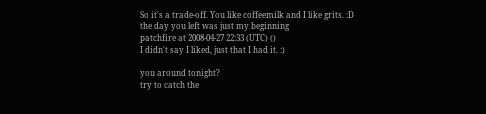So it's a trade-off. You like coffeemilk and I like grits. :D
the day you left was just my beginning
patchfire at 2008-04-27 22:33 (UTC) ()
I didn't say I liked, just that I had it. :)

you around tonight?
try to catch the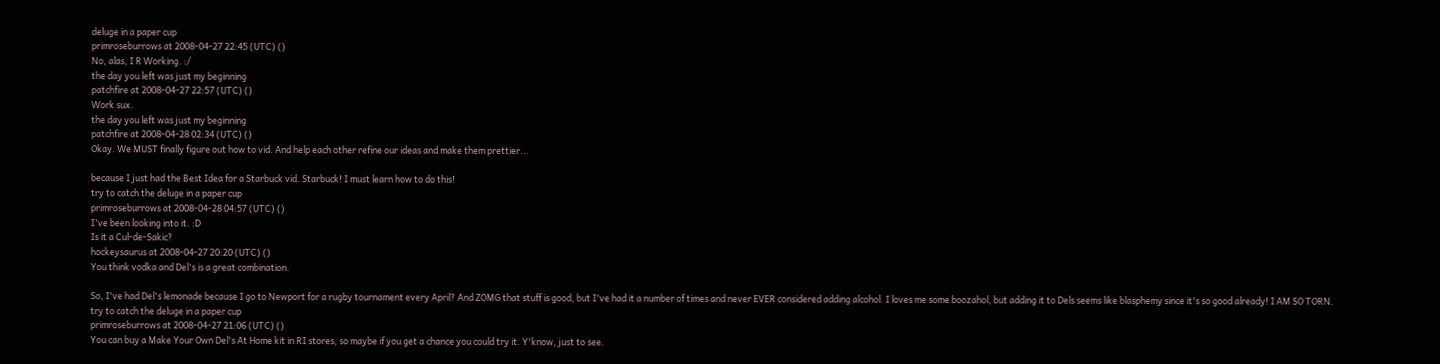deluge in a paper cup
primroseburrows at 2008-04-27 22:45 (UTC) ()
No, alas, I R Working. :/
the day you left was just my beginning
patchfire at 2008-04-27 22:57 (UTC) ()
Work sux.
the day you left was just my beginning
patchfire at 2008-04-28 02:34 (UTC) ()
Okay. We MUST finally figure out how to vid. And help each other refine our ideas and make them prettier...

because I just had the Best Idea for a Starbuck vid. Starbuck! I must learn how to do this!
try to catch the deluge in a paper cup
primroseburrows at 2008-04-28 04:57 (UTC) ()
I've been looking into it. :D
Is it a Cul-de-Sakic?
hockeysaurus at 2008-04-27 20:20 (UTC) ()
You think vodka and Del's is a great combination.

So, I've had Del's lemonade because I go to Newport for a rugby tournament every April? And ZOMG that stuff is good, but I've had it a number of times and never EVER considered adding alcohol. I loves me some boozahol, but adding it to Dels seems like blasphemy since it's so good already! I AM SO TORN.
try to catch the deluge in a paper cup
primroseburrows at 2008-04-27 21:06 (UTC) ()
You can buy a Make Your Own Del's At Home kit in RI stores, so maybe if you get a chance you could try it. Y'know, just to see.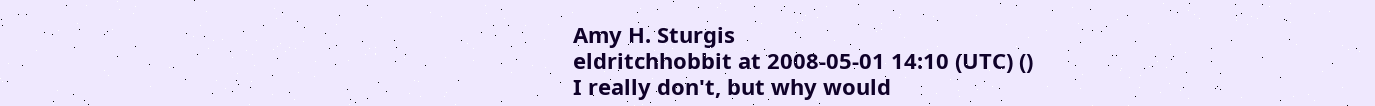Amy H. Sturgis
eldritchhobbit at 2008-05-01 14:10 (UTC) ()
I really don't, but why would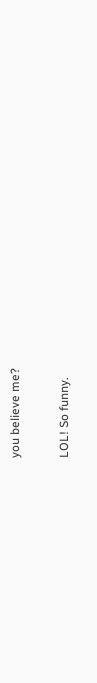you believe me?

LOL! So funny.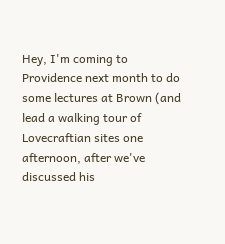Hey, I'm coming to Providence next month to do some lectures at Brown (and lead a walking tour of Lovecraftian sites one afternoon, after we've discussed his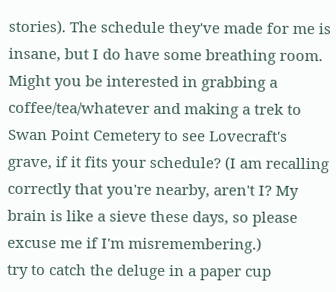stories). The schedule they've made for me is insane, but I do have some breathing room. Might you be interested in grabbing a coffee/tea/whatever and making a trek to Swan Point Cemetery to see Lovecraft's grave, if it fits your schedule? (I am recalling correctly that you're nearby, aren't I? My brain is like a sieve these days, so please excuse me if I'm misremembering.)
try to catch the deluge in a paper cup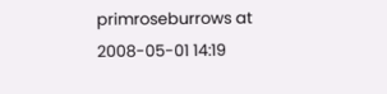primroseburrows at 2008-05-01 14:19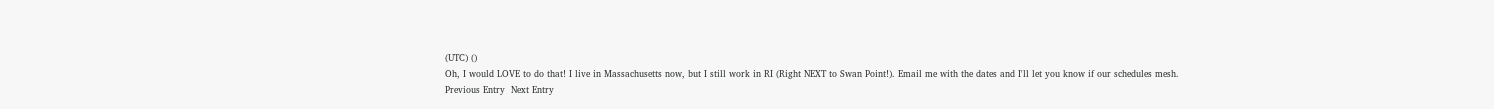(UTC) ()
Oh, I would LOVE to do that! I live in Massachusetts now, but I still work in RI (Right NEXT to Swan Point!). Email me with the dates and I'll let you know if our schedules mesh.
Previous Entry  Next Entry